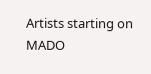Artists starting on MADO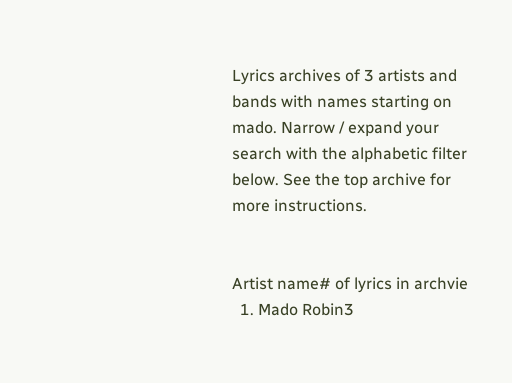Lyrics archives of 3 artists and bands with names starting on mado. Narrow / expand your search with the alphabetic filter below. See the top archive for more instructions.


Artist name# of lyrics in archvie
  1. Mado Robin3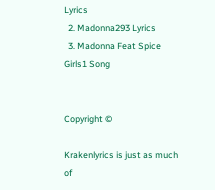Lyrics
  2. Madonna293 Lyrics
  3. Madonna Feat Spice Girls1 Song


Copyright ©

Krakenlyrics is just as much of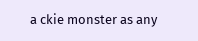a ckie monster as any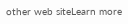other web siteLearn more